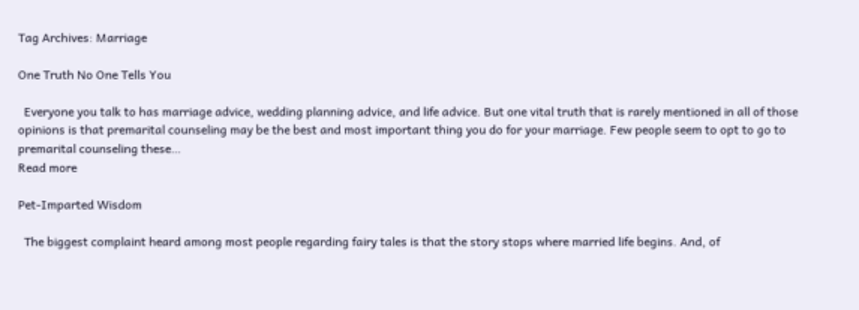Tag Archives: Marriage

One Truth No One Tells You

  Everyone you talk to has marriage advice, wedding planning advice, and life advice. But one vital truth that is rarely mentioned in all of those opinions is that premarital counseling may be the best and most important thing you do for your marriage. Few people seem to opt to go to premarital counseling these…
Read more

Pet-Imparted Wisdom

  The biggest complaint heard among most people regarding fairy tales is that the story stops where married life begins. And, of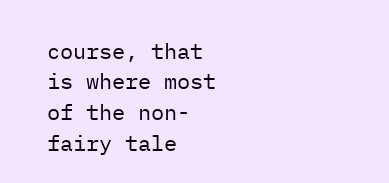course, that is where most of the non-fairy tale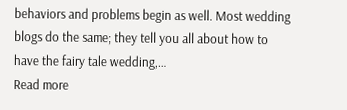behaviors and problems begin as well. Most wedding blogs do the same; they tell you all about how to have the fairy tale wedding,…
Read more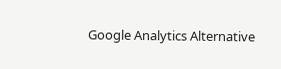Google Analytics Alternative